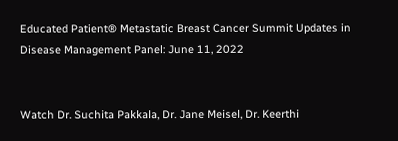Educated Patient® Metastatic Breast Cancer Summit Updates in Disease Management Panel: June 11, 2022


Watch Dr. Suchita Pakkala, Dr. Jane Meisel, Dr. Keerthi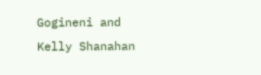Gogineni and Kelly Shanahan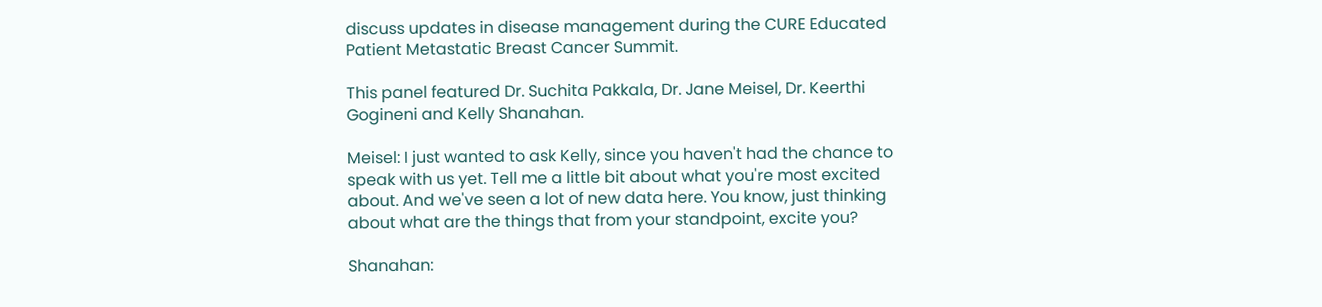discuss updates in disease management during the CURE Educated Patient Metastatic Breast Cancer Summit.

This panel featured Dr. Suchita Pakkala, Dr. Jane Meisel, Dr. Keerthi Gogineni and Kelly Shanahan.

Meisel: I just wanted to ask Kelly, since you haven't had the chance to speak with us yet. Tell me a little bit about what you're most excited about. And we've seen a lot of new data here. You know, just thinking about what are the things that from your standpoint, excite you?

Shanahan: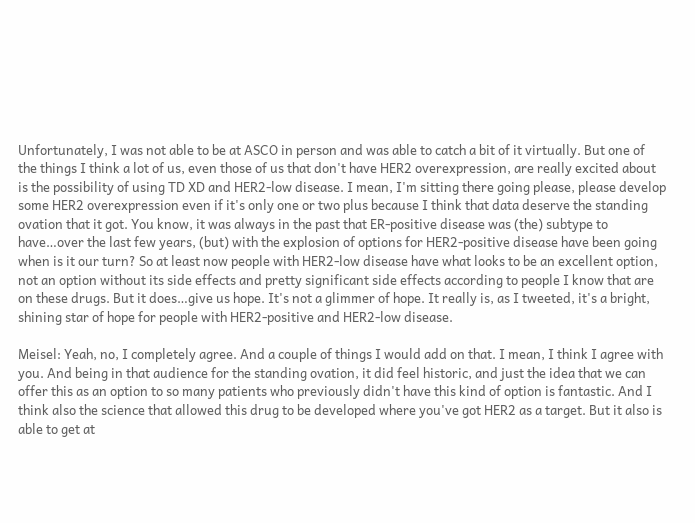Unfortunately, I was not able to be at ASCO in person and was able to catch a bit of it virtually. But one of the things I think a lot of us, even those of us that don't have HER2 overexpression, are really excited about is the possibility of using TD XD and HER2-low disease. I mean, I'm sitting there going please, please develop some HER2 overexpression even if it's only one or two plus because I think that data deserve the standing ovation that it got. You know, it was always in the past that ER-positive disease was (the) subtype to have…over the last few years, (but) with the explosion of options for HER2-positive disease have been going when is it our turn? So at least now people with HER2-low disease have what looks to be an excellent option, not an option without its side effects and pretty significant side effects according to people I know that are on these drugs. But it does…give us hope. It's not a glimmer of hope. It really is, as I tweeted, it's a bright, shining star of hope for people with HER2-positive and HER2-low disease.

Meisel: Yeah, no, I completely agree. And a couple of things I would add on that. I mean, I think I agree with you. And being in that audience for the standing ovation, it did feel historic, and just the idea that we can offer this as an option to so many patients who previously didn't have this kind of option is fantastic. And I think also the science that allowed this drug to be developed where you've got HER2 as a target. But it also is able to get at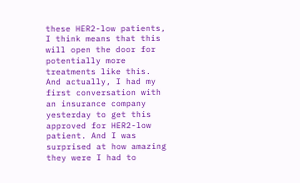these HER2-low patients, I think means that this will open the door for potentially more treatments like this. And actually, I had my first conversation with an insurance company yesterday to get this approved for HER2-low patient. And I was surprised at how amazing they were I had to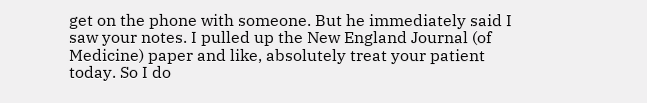get on the phone with someone. But he immediately said I saw your notes. I pulled up the New England Journal (of Medicine) paper and like, absolutely treat your patient today. So I do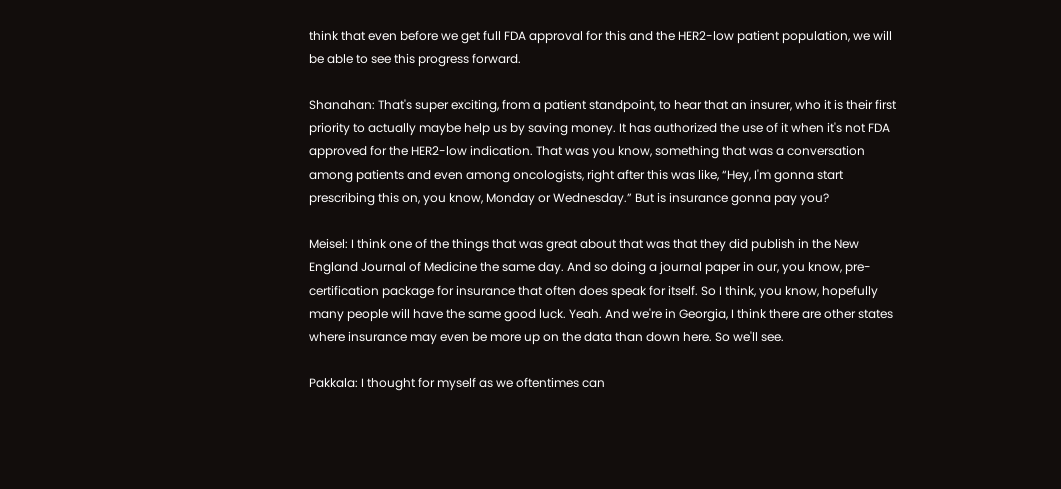think that even before we get full FDA approval for this and the HER2-low patient population, we will be able to see this progress forward.

Shanahan: That's super exciting, from a patient standpoint, to hear that an insurer, who it is their first priority to actually maybe help us by saving money. It has authorized the use of it when it's not FDA approved for the HER2-low indication. That was you know, something that was a conversation among patients and even among oncologists, right after this was like, “Hey, I'm gonna start prescribing this on, you know, Monday or Wednesday.” But is insurance gonna pay you?

Meisel: I think one of the things that was great about that was that they did publish in the New England Journal of Medicine the same day. And so doing a journal paper in our, you know, pre-certification package for insurance that often does speak for itself. So I think, you know, hopefully many people will have the same good luck. Yeah. And we're in Georgia, I think there are other states where insurance may even be more up on the data than down here. So we'll see.

Pakkala: I thought for myself as we oftentimes can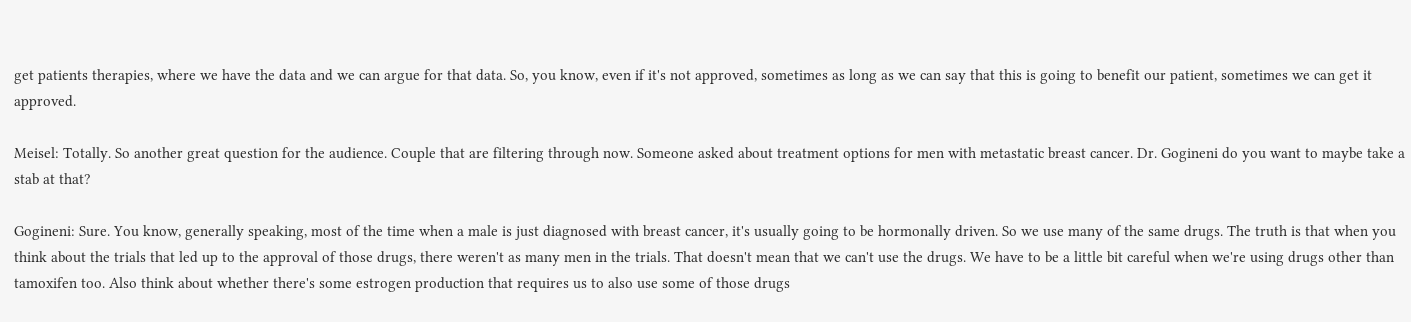get patients therapies, where we have the data and we can argue for that data. So, you know, even if it's not approved, sometimes as long as we can say that this is going to benefit our patient, sometimes we can get it approved.

Meisel: Totally. So another great question for the audience. Couple that are filtering through now. Someone asked about treatment options for men with metastatic breast cancer. Dr. Gogineni do you want to maybe take a stab at that?

Gogineni: Sure. You know, generally speaking, most of the time when a male is just diagnosed with breast cancer, it's usually going to be hormonally driven. So we use many of the same drugs. The truth is that when you think about the trials that led up to the approval of those drugs, there weren't as many men in the trials. That doesn't mean that we can't use the drugs. We have to be a little bit careful when we're using drugs other than tamoxifen too. Also think about whether there's some estrogen production that requires us to also use some of those drugs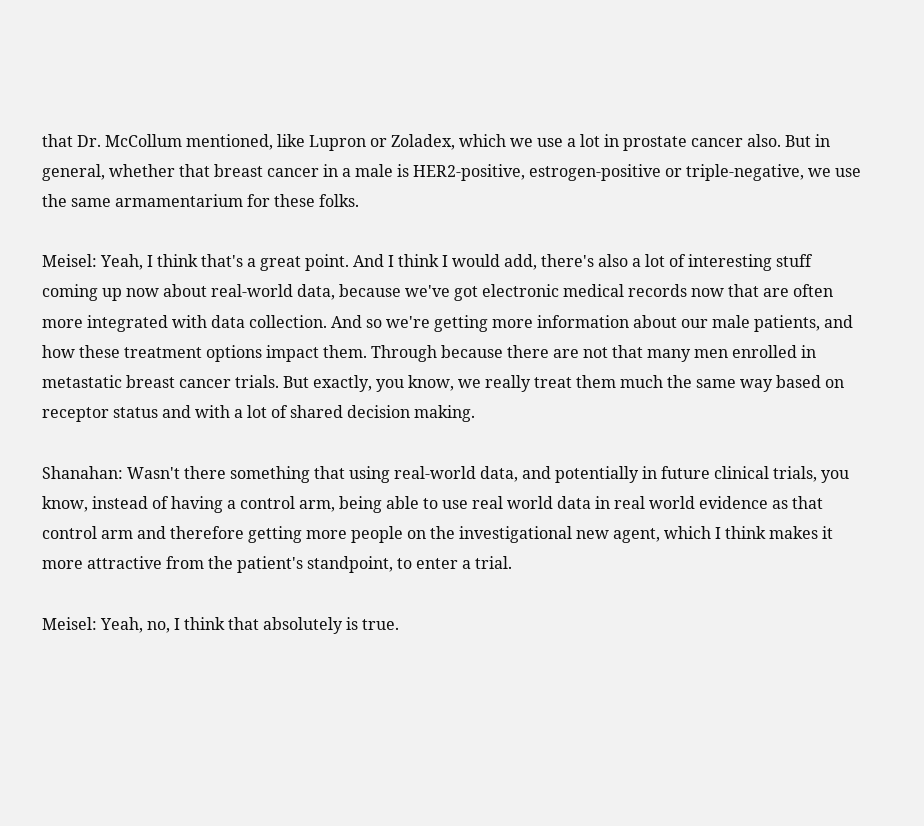that Dr. McCollum mentioned, like Lupron or Zoladex, which we use a lot in prostate cancer also. But in general, whether that breast cancer in a male is HER2-positive, estrogen-positive or triple-negative, we use the same armamentarium for these folks.

Meisel: Yeah, I think that's a great point. And I think I would add, there's also a lot of interesting stuff coming up now about real-world data, because we've got electronic medical records now that are often more integrated with data collection. And so we're getting more information about our male patients, and how these treatment options impact them. Through because there are not that many men enrolled in metastatic breast cancer trials. But exactly, you know, we really treat them much the same way based on receptor status and with a lot of shared decision making.

Shanahan: Wasn't there something that using real-world data, and potentially in future clinical trials, you know, instead of having a control arm, being able to use real world data in real world evidence as that control arm and therefore getting more people on the investigational new agent, which I think makes it more attractive from the patient's standpoint, to enter a trial.

Meisel: Yeah, no, I think that absolutely is true.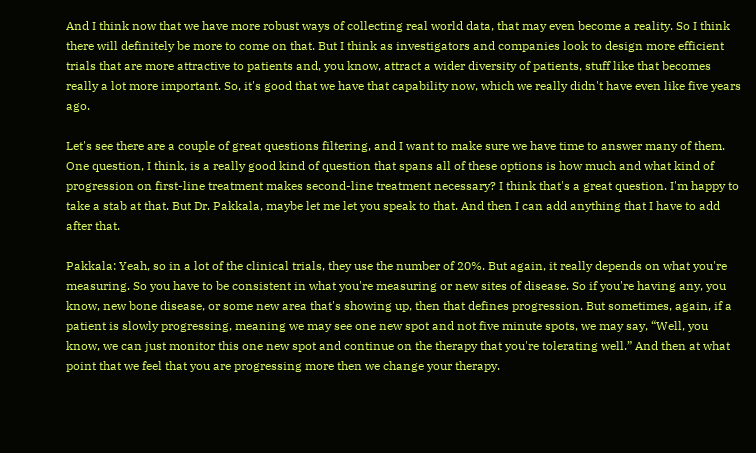And I think now that we have more robust ways of collecting real world data, that may even become a reality. So I think there will definitely be more to come on that. But I think as investigators and companies look to design more efficient trials that are more attractive to patients and, you know, attract a wider diversity of patients, stuff like that becomes really a lot more important. So, it's good that we have that capability now, which we really didn't have even like five years ago.

Let's see there are a couple of great questions filtering, and I want to make sure we have time to answer many of them. One question, I think, is a really good kind of question that spans all of these options is how much and what kind of progression on first-line treatment makes second-line treatment necessary? I think that's a great question. I'm happy to take a stab at that. But Dr. Pakkala, maybe let me let you speak to that. And then I can add anything that I have to add after that.

Pakkala: Yeah, so in a lot of the clinical trials, they use the number of 20%. But again, it really depends on what you're measuring. So you have to be consistent in what you're measuring or new sites of disease. So if you're having any, you know, new bone disease, or some new area that's showing up, then that defines progression. But sometimes, again, if a patient is slowly progressing, meaning we may see one new spot and not five minute spots, we may say, “Well, you know, we can just monitor this one new spot and continue on the therapy that you're tolerating well.” And then at what point that we feel that you are progressing more then we change your therapy.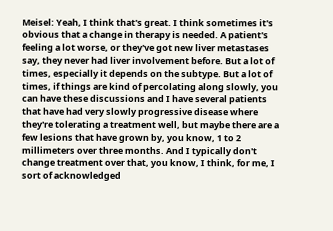Meisel: Yeah, I think that's great. I think sometimes it's obvious that a change in therapy is needed. A patient's feeling a lot worse, or they've got new liver metastases say, they never had liver involvement before. But a lot of times, especially it depends on the subtype. But a lot of times, if things are kind of percolating along slowly, you can have these discussions and I have several patients that have had very slowly progressive disease where they're tolerating a treatment well, but maybe there are a few lesions that have grown by, you know, 1 to 2 millimeters over three months. And I typically don't change treatment over that, you know, I think, for me, I sort of acknowledged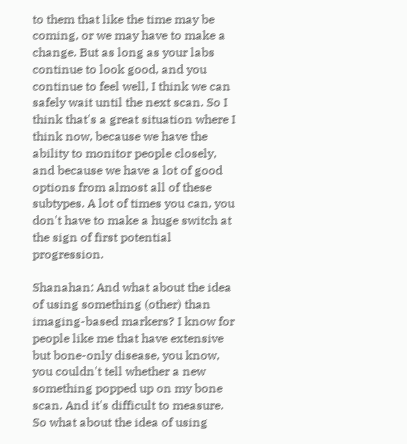to them that like the time may be coming, or we may have to make a change. But as long as your labs continue to look good, and you continue to feel well, I think we can safely wait until the next scan. So I think that's a great situation where I think now, because we have the ability to monitor people closely, and because we have a lot of good options from almost all of these subtypes. A lot of times you can, you don't have to make a huge switch at the sign of first potential progression.

Shanahan: And what about the idea of using something (other) than imaging-based markers? I know for people like me that have extensive but bone-only disease, you know, you couldn't tell whether a new something popped up on my bone scan. And it's difficult to measure. So what about the idea of using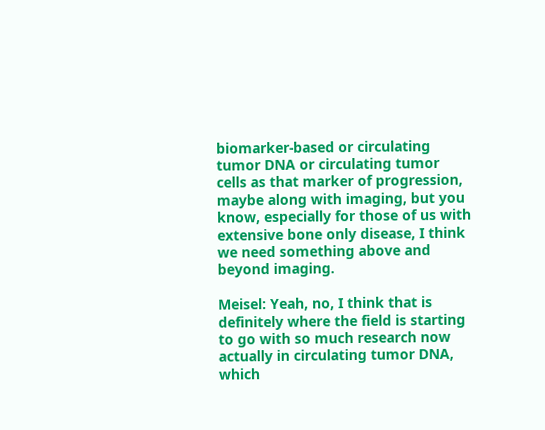biomarker-based or circulating tumor DNA or circulating tumor cells as that marker of progression, maybe along with imaging, but you know, especially for those of us with extensive bone only disease, I think we need something above and beyond imaging.

Meisel: Yeah, no, I think that is definitely where the field is starting to go with so much research now actually in circulating tumor DNA, which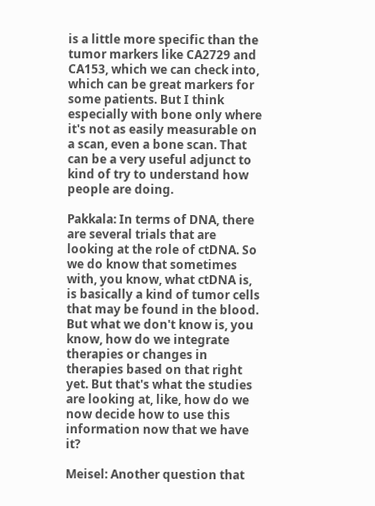is a little more specific than the tumor markers like CA2729 and CA153, which we can check into, which can be great markers for some patients. But I think especially with bone only where it's not as easily measurable on a scan, even a bone scan. That can be a very useful adjunct to kind of try to understand how people are doing.

Pakkala: In terms of DNA, there are several trials that are looking at the role of ctDNA. So we do know that sometimes with, you know, what ctDNA is, is basically a kind of tumor cells that may be found in the blood. But what we don't know is, you know, how do we integrate therapies or changes in therapies based on that right yet. But that's what the studies are looking at, like, how do we now decide how to use this information now that we have it?

Meisel: Another question that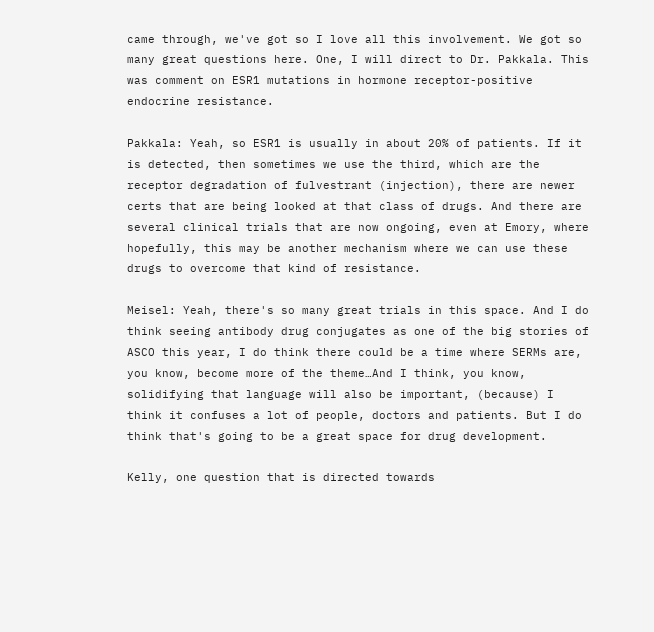came through, we've got so I love all this involvement. We got so many great questions here. One, I will direct to Dr. Pakkala. This was comment on ESR1 mutations in hormone receptor-positive endocrine resistance.

Pakkala: Yeah, so ESR1 is usually in about 20% of patients. If it is detected, then sometimes we use the third, which are the receptor degradation of fulvestrant (injection), there are newer certs that are being looked at that class of drugs. And there are several clinical trials that are now ongoing, even at Emory, where hopefully, this may be another mechanism where we can use these drugs to overcome that kind of resistance.

Meisel: Yeah, there's so many great trials in this space. And I do think seeing antibody drug conjugates as one of the big stories of ASCO this year, I do think there could be a time where SERMs are, you know, become more of the theme…And I think, you know, solidifying that language will also be important, (because) I think it confuses a lot of people, doctors and patients. But I do think that's going to be a great space for drug development.

Kelly, one question that is directed towards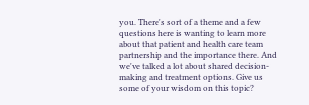you. There's sort of a theme and a few questions here is wanting to learn more about that patient and health care team partnership and the importance there. And we've talked a lot about shared decision-making and treatment options. Give us some of your wisdom on this topic?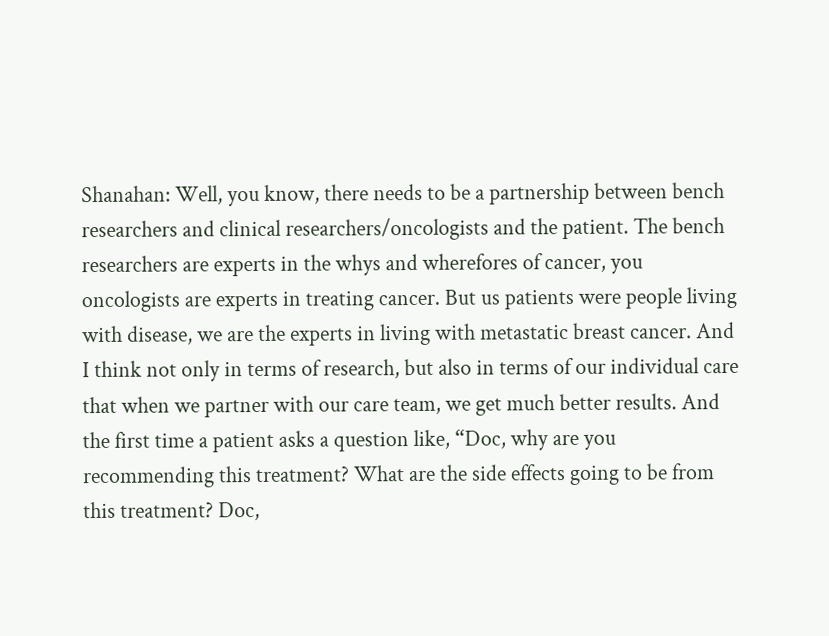Shanahan: Well, you know, there needs to be a partnership between bench researchers and clinical researchers/oncologists and the patient. The bench researchers are experts in the whys and wherefores of cancer, you oncologists are experts in treating cancer. But us patients were people living with disease, we are the experts in living with metastatic breast cancer. And I think not only in terms of research, but also in terms of our individual care that when we partner with our care team, we get much better results. And the first time a patient asks a question like, “Doc, why are you recommending this treatment? What are the side effects going to be from this treatment? Doc,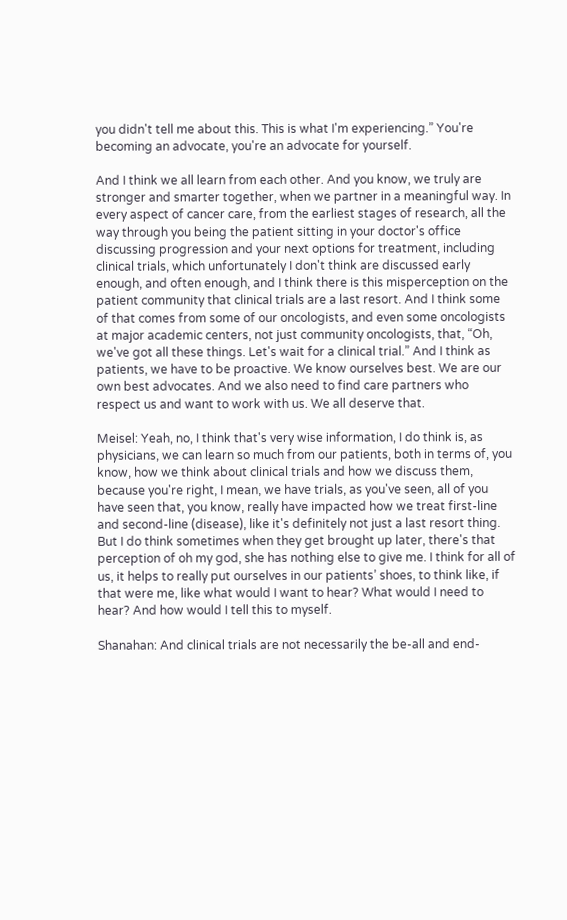you didn't tell me about this. This is what I'm experiencing.” You're becoming an advocate, you're an advocate for yourself.

And I think we all learn from each other. And you know, we truly are stronger and smarter together, when we partner in a meaningful way. In every aspect of cancer care, from the earliest stages of research, all the way through you being the patient sitting in your doctor's office discussing progression and your next options for treatment, including clinical trials, which unfortunately I don't think are discussed early enough, and often enough, and I think there is this misperception on the patient community that clinical trials are a last resort. And I think some of that comes from some of our oncologists, and even some oncologists at major academic centers, not just community oncologists, that, “Oh, we've got all these things. Let's wait for a clinical trial.” And I think as patients, we have to be proactive. We know ourselves best. We are our own best advocates. And we also need to find care partners who respect us and want to work with us. We all deserve that.

Meisel: Yeah, no, I think that's very wise information, I do think is, as physicians, we can learn so much from our patients, both in terms of, you know, how we think about clinical trials and how we discuss them, because you're right, I mean, we have trials, as you've seen, all of you have seen that, you know, really have impacted how we treat first-line and second-line (disease), like it's definitely not just a last resort thing. But I do think sometimes when they get brought up later, there's that perception of oh my god, she has nothing else to give me. I think for all of us, it helps to really put ourselves in our patients’ shoes, to think like, if that were me, like what would I want to hear? What would I need to hear? And how would I tell this to myself.

Shanahan: And clinical trials are not necessarily the be-all and end-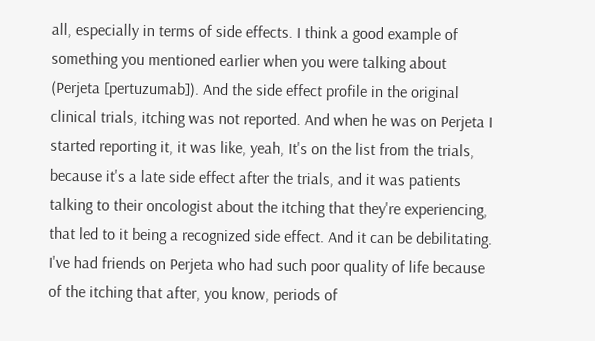all, especially in terms of side effects. I think a good example of something you mentioned earlier when you were talking about (Perjeta [pertuzumab]). And the side effect profile in the original clinical trials, itching was not reported. And when he was on Perjeta I started reporting it, it was like, yeah, It's on the list from the trials, because it's a late side effect after the trials, and it was patients talking to their oncologist about the itching that they're experiencing, that led to it being a recognized side effect. And it can be debilitating. I've had friends on Perjeta who had such poor quality of life because of the itching that after, you know, periods of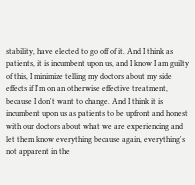stability, have elected to go off of it. And I think as patients, it is incumbent upon us, and I know I am guilty of this, I minimize telling my doctors about my side effects if I'm on an otherwise effective treatment, because I don't want to change. And I think it is incumbent upon us as patients to be upfront and honest with our doctors about what we are experiencing and let them know everything because again, everything's not apparent in the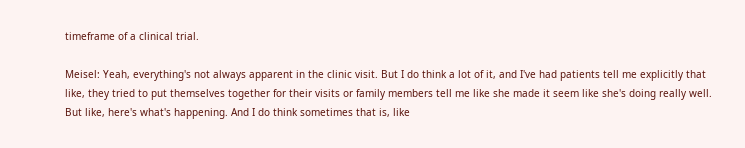timeframe of a clinical trial.

Meisel: Yeah, everything's not always apparent in the clinic visit. But I do think a lot of it, and I've had patients tell me explicitly that like, they tried to put themselves together for their visits or family members tell me like she made it seem like she's doing really well. But like, here's what's happening. And I do think sometimes that is, like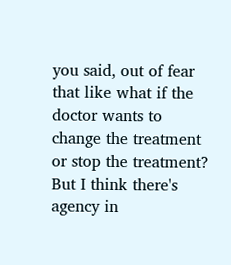you said, out of fear that like what if the doctor wants to change the treatment or stop the treatment? But I think there's agency in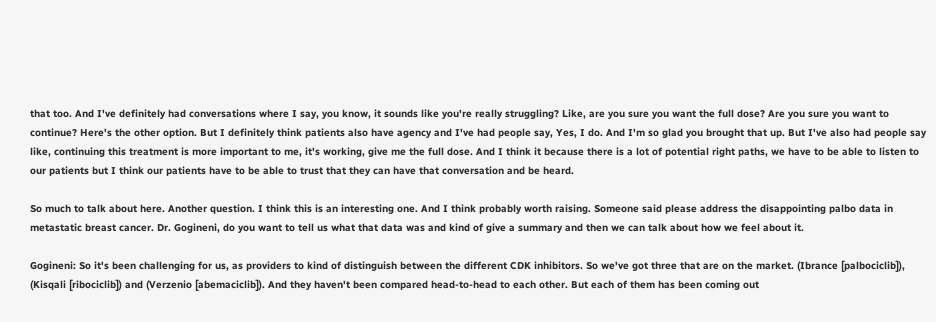that too. And I've definitely had conversations where I say, you know, it sounds like you're really struggling? Like, are you sure you want the full dose? Are you sure you want to continue? Here's the other option. But I definitely think patients also have agency and I've had people say, Yes, I do. And I'm so glad you brought that up. But I've also had people say like, continuing this treatment is more important to me, it's working, give me the full dose. And I think it because there is a lot of potential right paths, we have to be able to listen to our patients but I think our patients have to be able to trust that they can have that conversation and be heard.

So much to talk about here. Another question. I think this is an interesting one. And I think probably worth raising. Someone said please address the disappointing palbo data in metastatic breast cancer. Dr. Gogineni, do you want to tell us what that data was and kind of give a summary and then we can talk about how we feel about it.

Gogineni: So it's been challenging for us, as providers to kind of distinguish between the different CDK inhibitors. So we've got three that are on the market. (Ibrance [palbociclib]), (Kisqali [ribociclib]) and (Verzenio [abemaciclib]). And they haven't been compared head-to-head to each other. But each of them has been coming out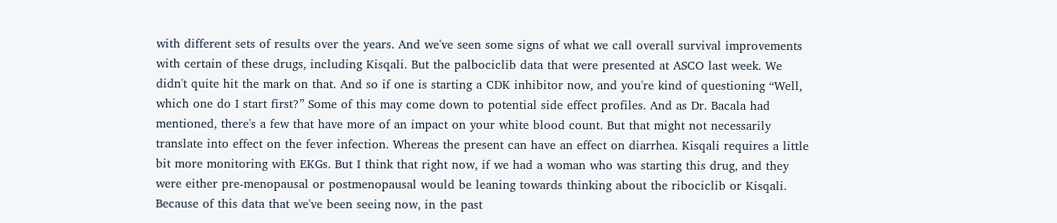with different sets of results over the years. And we've seen some signs of what we call overall survival improvements with certain of these drugs, including Kisqali. But the palbociclib data that were presented at ASCO last week. We didn't quite hit the mark on that. And so if one is starting a CDK inhibitor now, and you're kind of questioning “Well, which one do I start first?” Some of this may come down to potential side effect profiles. And as Dr. Bacala had mentioned, there's a few that have more of an impact on your white blood count. But that might not necessarily translate into effect on the fever infection. Whereas the present can have an effect on diarrhea. Kisqali requires a little bit more monitoring with EKGs. But I think that right now, if we had a woman who was starting this drug, and they were either pre-menopausal or postmenopausal would be leaning towards thinking about the ribociclib or Kisqali. Because of this data that we've been seeing now, in the past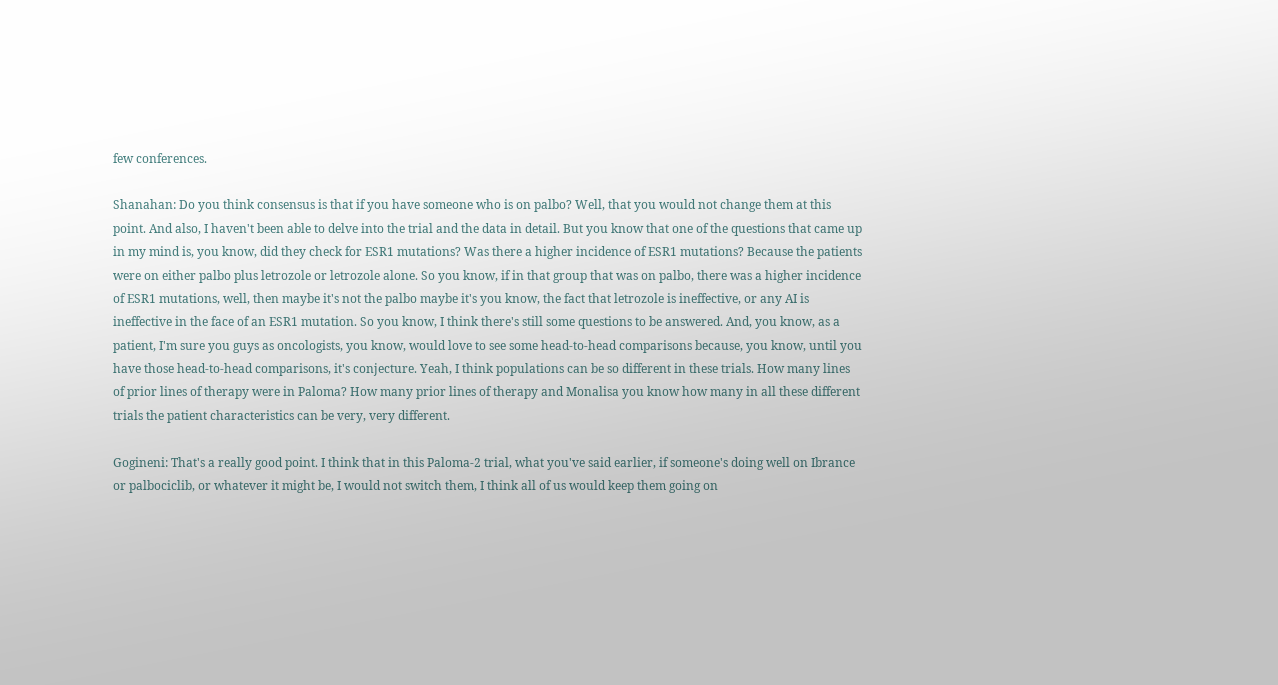few conferences.

Shanahan: Do you think consensus is that if you have someone who is on palbo? Well, that you would not change them at this point. And also, I haven't been able to delve into the trial and the data in detail. But you know that one of the questions that came up in my mind is, you know, did they check for ESR1 mutations? Was there a higher incidence of ESR1 mutations? Because the patients were on either palbo plus letrozole or letrozole alone. So you know, if in that group that was on palbo, there was a higher incidence of ESR1 mutations, well, then maybe it's not the palbo maybe it's you know, the fact that letrozole is ineffective, or any AI is ineffective in the face of an ESR1 mutation. So you know, I think there's still some questions to be answered. And, you know, as a patient, I'm sure you guys as oncologists, you know, would love to see some head-to-head comparisons because, you know, until you have those head-to-head comparisons, it's conjecture. Yeah, I think populations can be so different in these trials. How many lines of prior lines of therapy were in Paloma? How many prior lines of therapy and Monalisa you know how many in all these different trials the patient characteristics can be very, very different.

Gogineni: That's a really good point. I think that in this Paloma-2 trial, what you've said earlier, if someone's doing well on Ibrance or palbociclib, or whatever it might be, I would not switch them, I think all of us would keep them going on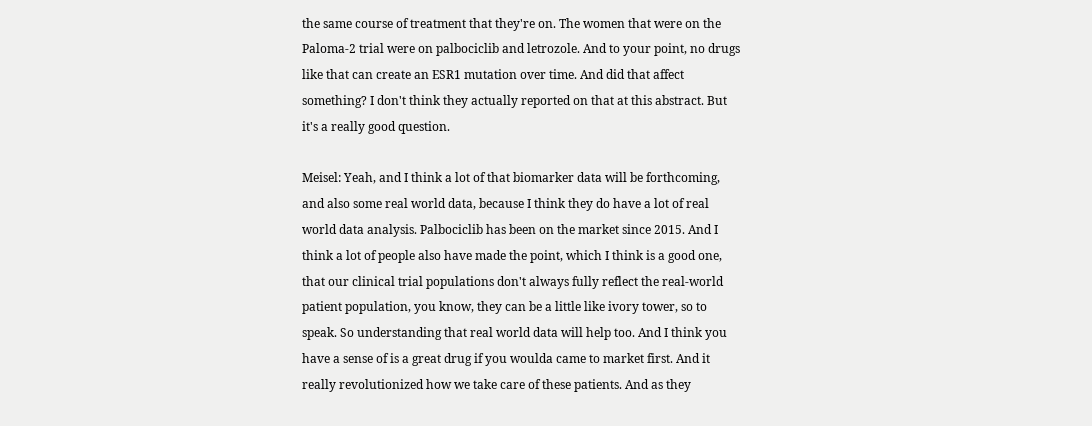the same course of treatment that they're on. The women that were on the Paloma-2 trial were on palbociclib and letrozole. And to your point, no drugs like that can create an ESR1 mutation over time. And did that affect something? I don't think they actually reported on that at this abstract. But it's a really good question.

Meisel: Yeah, and I think a lot of that biomarker data will be forthcoming, and also some real world data, because I think they do have a lot of real world data analysis. Palbociclib has been on the market since 2015. And I think a lot of people also have made the point, which I think is a good one, that our clinical trial populations don't always fully reflect the real-world patient population, you know, they can be a little like ivory tower, so to speak. So understanding that real world data will help too. And I think you have a sense of is a great drug if you woulda came to market first. And it really revolutionized how we take care of these patients. And as they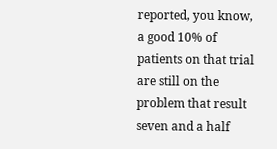reported, you know, a good 10% of patients on that trial are still on the problem that result seven and a half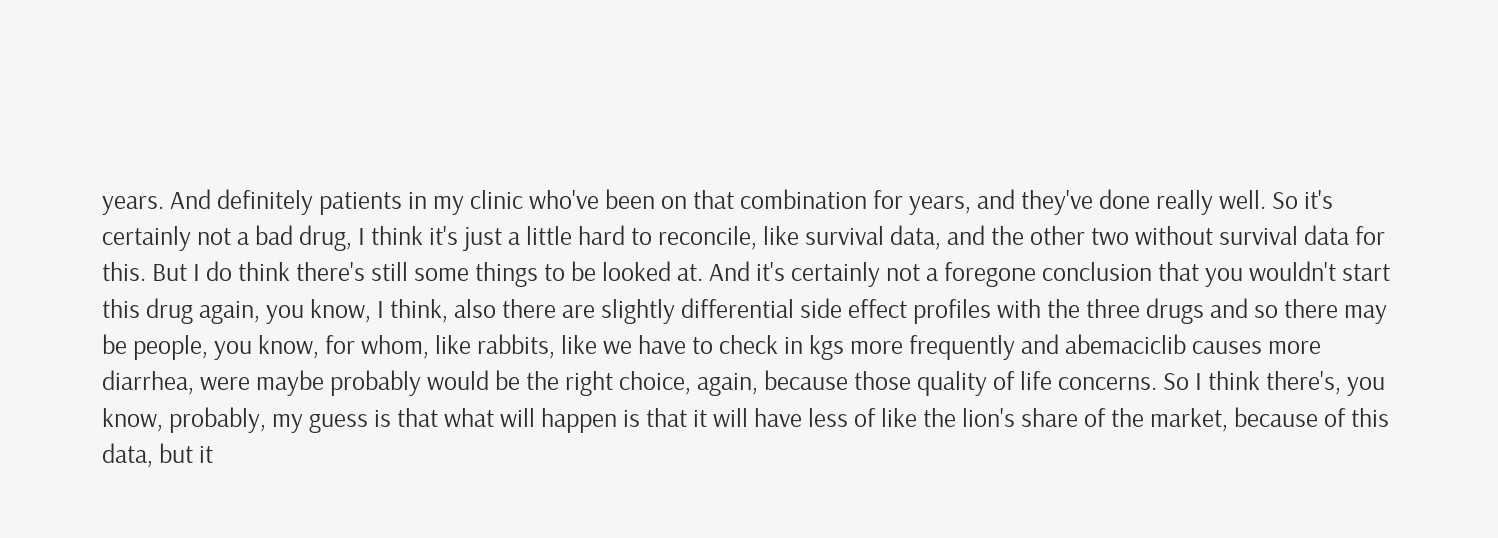years. And definitely patients in my clinic who've been on that combination for years, and they've done really well. So it's certainly not a bad drug, I think it's just a little hard to reconcile, like survival data, and the other two without survival data for this. But I do think there's still some things to be looked at. And it's certainly not a foregone conclusion that you wouldn't start this drug again, you know, I think, also there are slightly differential side effect profiles with the three drugs and so there may be people, you know, for whom, like rabbits, like we have to check in kgs more frequently and abemaciclib causes more diarrhea, were maybe probably would be the right choice, again, because those quality of life concerns. So I think there's, you know, probably, my guess is that what will happen is that it will have less of like the lion's share of the market, because of this data, but it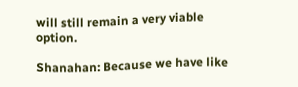will still remain a very viable option.

Shanahan: Because we have like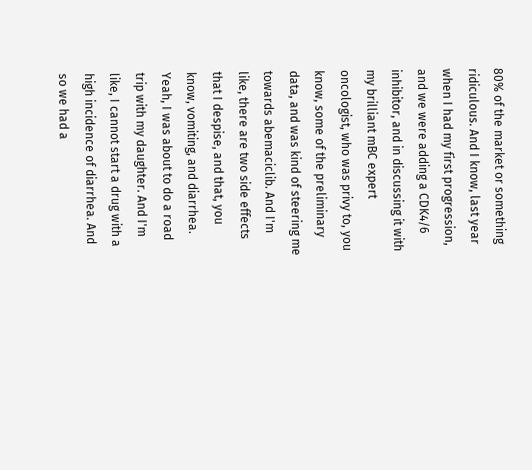80% of the market or something ridiculous. And I know, last year when I had my first progression, and we were adding a CDK4/6 inhibitor, and in discussing it with my brilliant mBC expert oncologist, who was privy to, you know, some of the preliminary data, and was kind of steering me towards abemaciclib. And I'm like, there are two side effects that I despise, and that, you know, vomiting, and diarrhea. Yeah, I was about to do a road trip with my daughter. And I'm like, I cannot start a drug with a high incidence of diarrhea. And so we had a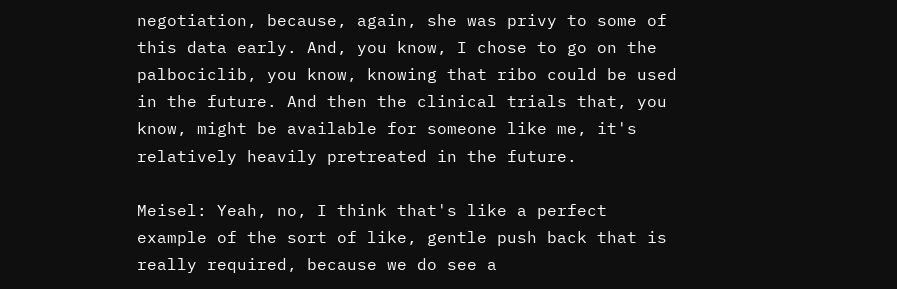negotiation, because, again, she was privy to some of this data early. And, you know, I chose to go on the palbociclib, you know, knowing that ribo could be used in the future. And then the clinical trials that, you know, might be available for someone like me, it's relatively heavily pretreated in the future.

Meisel: Yeah, no, I think that's like a perfect example of the sort of like, gentle push back that is really required, because we do see a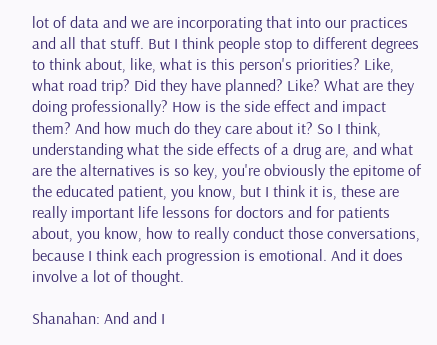lot of data and we are incorporating that into our practices and all that stuff. But I think people stop to different degrees to think about, like, what is this person's priorities? Like, what road trip? Did they have planned? Like? What are they doing professionally? How is the side effect and impact them? And how much do they care about it? So I think, understanding what the side effects of a drug are, and what are the alternatives is so key, you're obviously the epitome of the educated patient, you know, but I think it is, these are really important life lessons for doctors and for patients about, you know, how to really conduct those conversations, because I think each progression is emotional. And it does involve a lot of thought.

Shanahan: And and I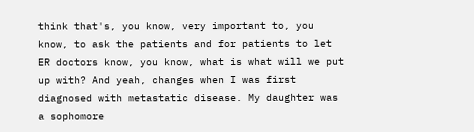think that's, you know, very important to, you know, to ask the patients and for patients to let ER doctors know, you know, what is what will we put up with? And yeah, changes when I was first diagnosed with metastatic disease. My daughter was a sophomore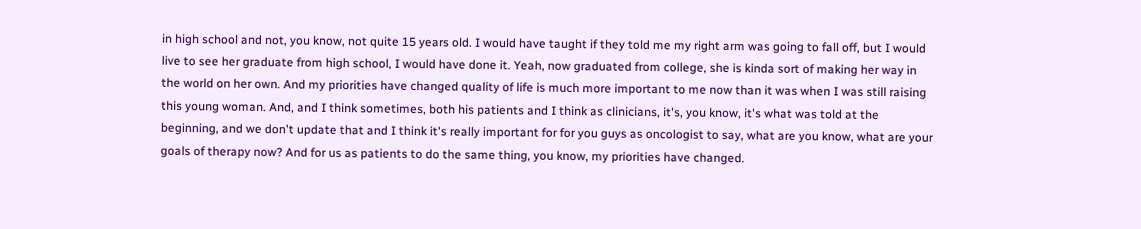in high school and not, you know, not quite 15 years old. I would have taught if they told me my right arm was going to fall off, but I would live to see her graduate from high school, I would have done it. Yeah, now graduated from college, she is kinda sort of making her way in the world on her own. And my priorities have changed quality of life is much more important to me now than it was when I was still raising this young woman. And, and I think sometimes, both his patients and I think as clinicians, it's, you know, it's what was told at the beginning, and we don't update that and I think it's really important for for you guys as oncologist to say, what are you know, what are your goals of therapy now? And for us as patients to do the same thing, you know, my priorities have changed.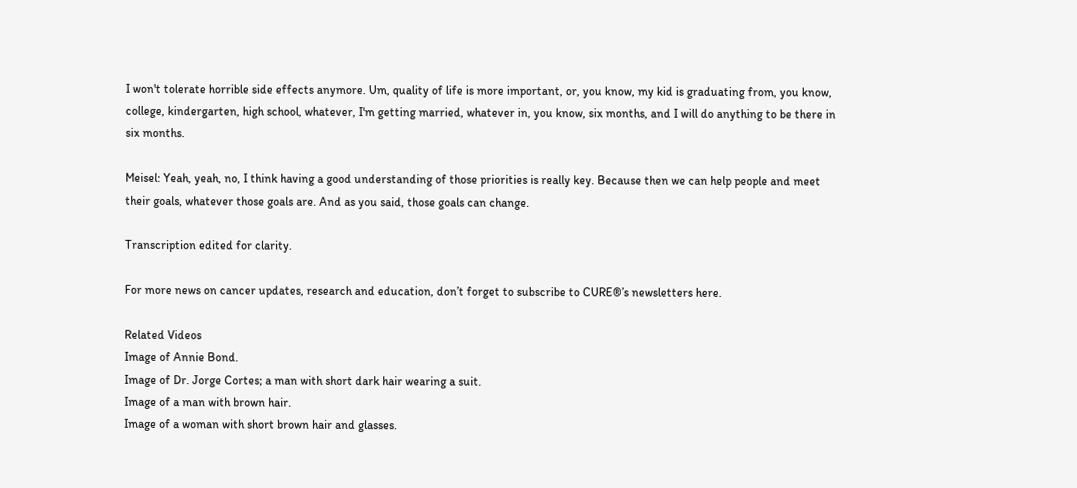I won't tolerate horrible side effects anymore. Um, quality of life is more important, or, you know, my kid is graduating from, you know, college, kindergarten, high school, whatever, I'm getting married, whatever in, you know, six months, and I will do anything to be there in six months.

Meisel: Yeah, yeah, no, I think having a good understanding of those priorities is really key. Because then we can help people and meet their goals, whatever those goals are. And as you said, those goals can change.

Transcription edited for clarity.

For more news on cancer updates, research and education, don’t forget to subscribe to CURE®’s newsletters here.

Related Videos
Image of Annie Bond.
Image of Dr. Jorge Cortes; a man with short dark hair wearing a suit.
Image of a man with brown hair.
Image of a woman with short brown hair and glasses.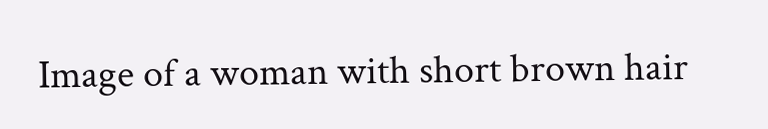Image of a woman with short brown hair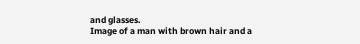and glasses.
Image of a man with brown hair and a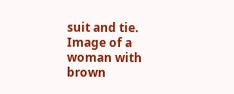suit and tie.
Image of a woman with brown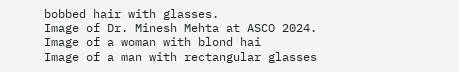bobbed hair with glasses.
Image of Dr. Minesh Mehta at ASCO 2024.
Image of a woman with blond hai
Image of a man with rectangular glasses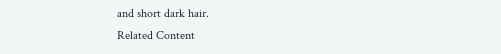and short dark hair.
Related Content